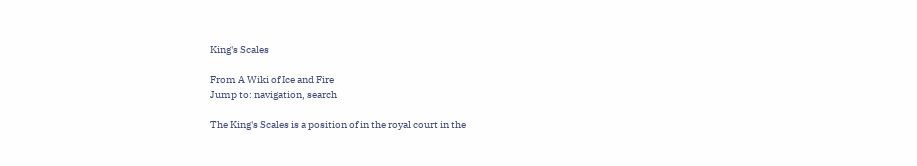King's Scales

From A Wiki of Ice and Fire
Jump to: navigation, search

The King's Scales is a position of in the royal court in the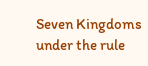Seven Kingdoms under the rule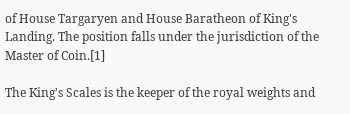of House Targaryen and House Baratheon of King's Landing. The position falls under the jurisdiction of the Master of Coin.[1]

The King's Scales is the keeper of the royal weights and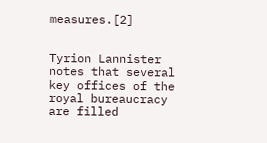measures.[2]


Tyrion Lannister notes that several key offices of the royal bureaucracy are filled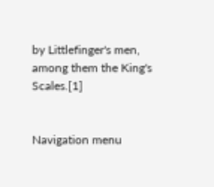by Littlefinger's men, among them the King's Scales.[1]


Navigation menu